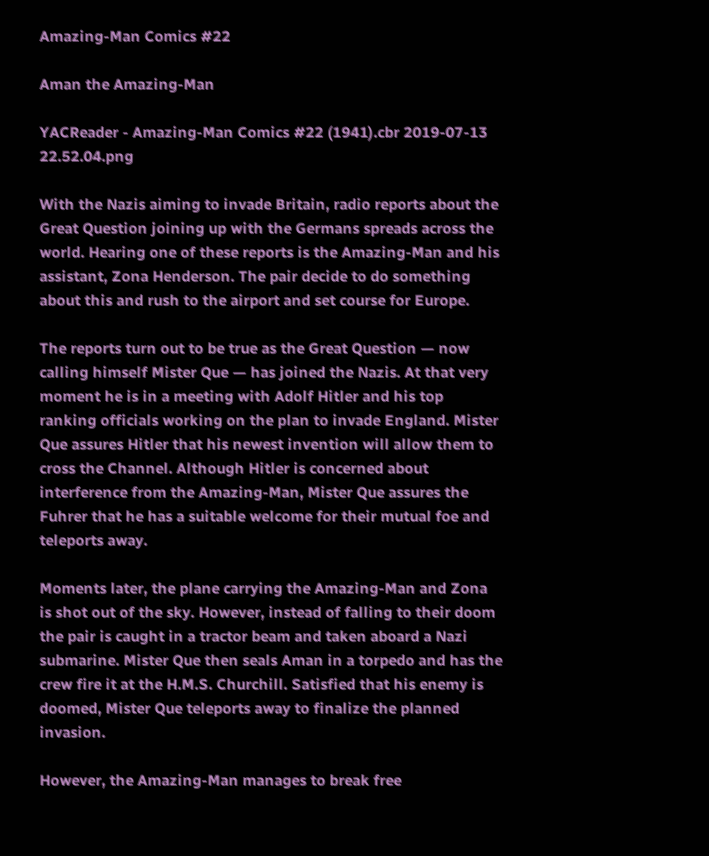Amazing-Man Comics #22

Aman the Amazing-Man

YACReader - Amazing-Man Comics #22 (1941).cbr 2019-07-13 22.52.04.png

With the Nazis aiming to invade Britain, radio reports about the Great Question joining up with the Germans spreads across the world. Hearing one of these reports is the Amazing-Man and his assistant, Zona Henderson. The pair decide to do something about this and rush to the airport and set course for Europe.

The reports turn out to be true as the Great Question — now calling himself Mister Que — has joined the Nazis. At that very moment he is in a meeting with Adolf Hitler and his top ranking officials working on the plan to invade England. Mister Que assures Hitler that his newest invention will allow them to cross the Channel. Although Hitler is concerned about interference from the Amazing-Man, Mister Que assures the Fuhrer that he has a suitable welcome for their mutual foe and teleports away.

Moments later, the plane carrying the Amazing-Man and Zona is shot out of the sky. However, instead of falling to their doom the pair is caught in a tractor beam and taken aboard a Nazi submarine. Mister Que then seals Aman in a torpedo and has the crew fire it at the H.M.S. Churchill. Satisfied that his enemy is doomed, Mister Que teleports away to finalize the planned invasion.

However, the Amazing-Man manages to break free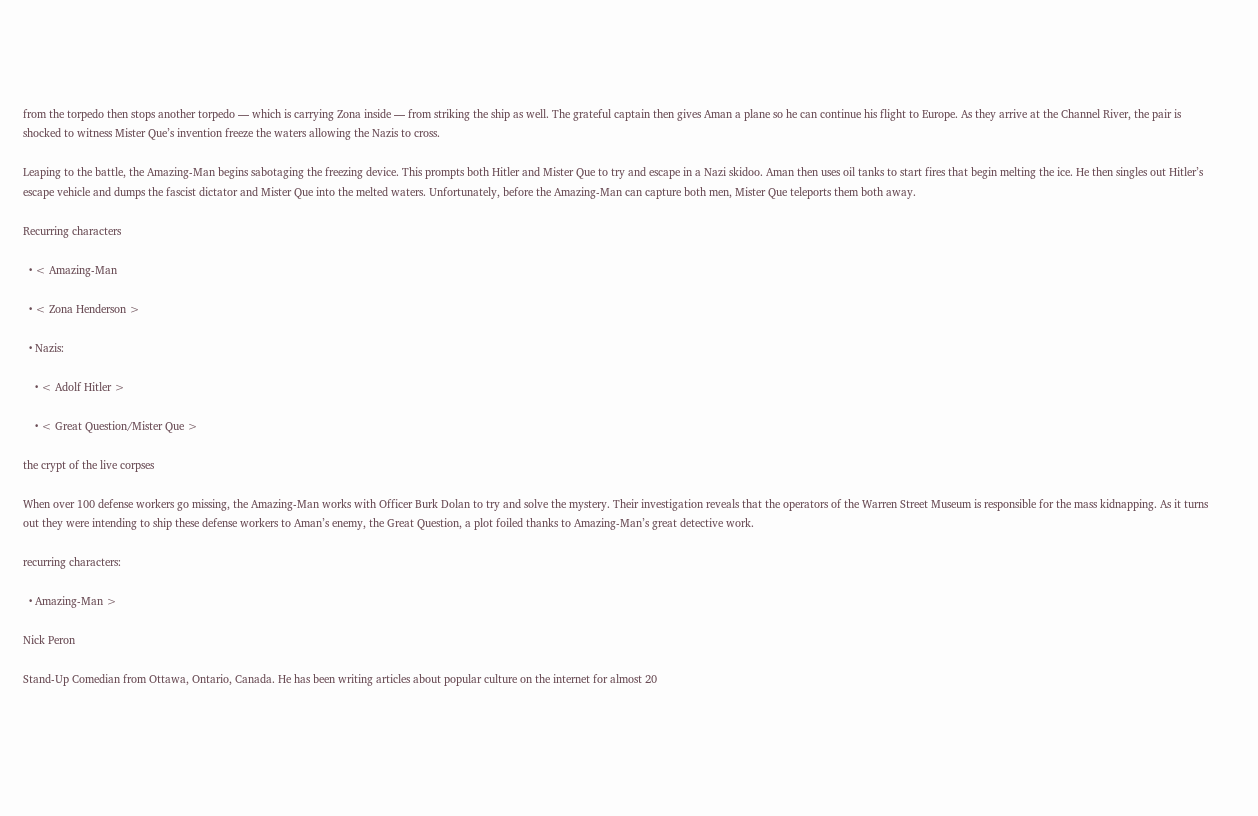from the torpedo then stops another torpedo — which is carrying Zona inside — from striking the ship as well. The grateful captain then gives Aman a plane so he can continue his flight to Europe. As they arrive at the Channel River, the pair is shocked to witness Mister Que’s invention freeze the waters allowing the Nazis to cross.

Leaping to the battle, the Amazing-Man begins sabotaging the freezing device. This prompts both Hitler and Mister Que to try and escape in a Nazi skidoo. Aman then uses oil tanks to start fires that begin melting the ice. He then singles out Hitler’s escape vehicle and dumps the fascist dictator and Mister Que into the melted waters. Unfortunately, before the Amazing-Man can capture both men, Mister Que teleports them both away.

Recurring characters

  • < Amazing-Man

  • < Zona Henderson >

  • Nazis:

    • < Adolf Hitler >

    • < Great Question/Mister Que >

the crypt of the live corpses

When over 100 defense workers go missing, the Amazing-Man works with Officer Burk Dolan to try and solve the mystery. Their investigation reveals that the operators of the Warren Street Museum is responsible for the mass kidnapping. As it turns out they were intending to ship these defense workers to Aman’s enemy, the Great Question, a plot foiled thanks to Amazing-Man’s great detective work.

recurring characters:

  • Amazing-Man >

Nick Peron

Stand-Up Comedian from Ottawa, Ontario, Canada. He has been writing articles about popular culture on the internet for almost 20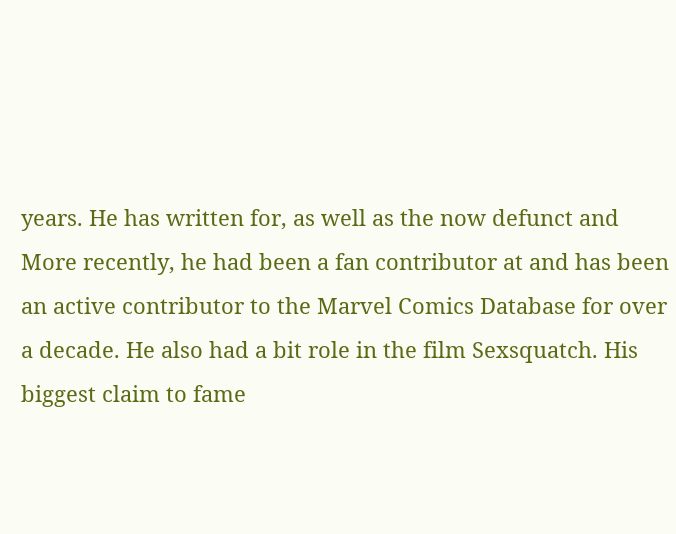years. He has written for, as well as the now defunct and More recently, he had been a fan contributor at and has been an active contributor to the Marvel Comics Database for over a decade. He also had a bit role in the film Sexsquatch. His biggest claim to fame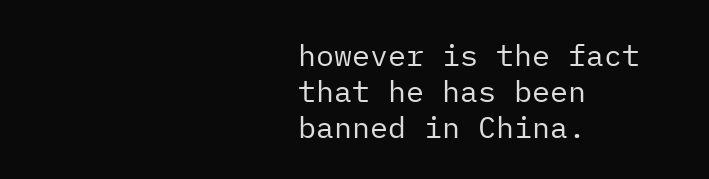however is the fact that he has been banned in China.